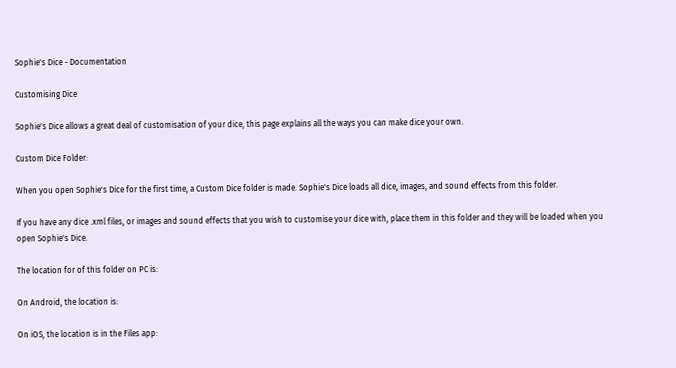Sophie's Dice - Documentation

Customising Dice

Sophie's Dice allows a great deal of customisation of your dice, this page explains all the ways you can make dice your own.

Custom Dice Folder:

When you open Sophie's Dice for the first time, a Custom Dice folder is made. Sophie's Dice loads all dice, images, and sound effects from this folder.

If you have any dice .xml files, or images and sound effects that you wish to customise your dice with, place them in this folder and they will be loaded when you open Sophie's Dice.

The location for of this folder on PC is:

On Android, the location is:

On iOS, the location is in the Files app: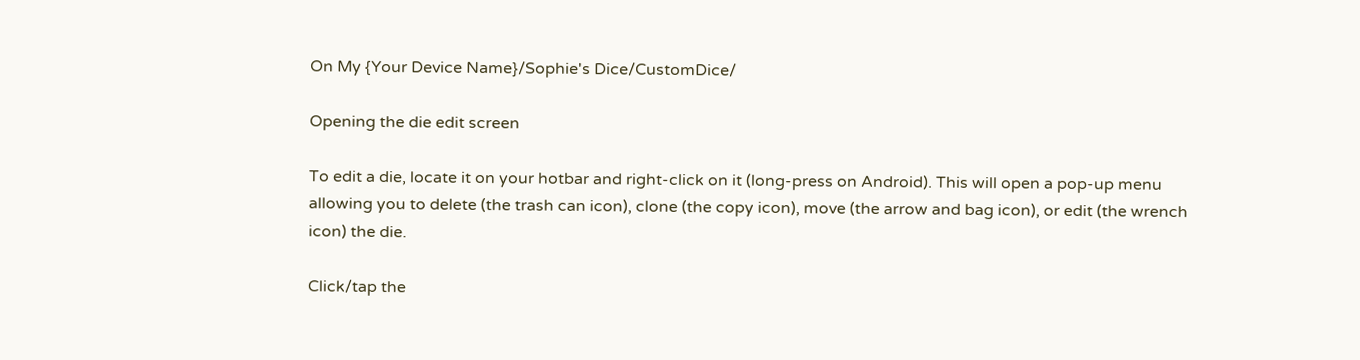On My {Your Device Name}/Sophie's Dice/CustomDice/

Opening the die edit screen

To edit a die, locate it on your hotbar and right-click on it (long-press on Android). This will open a pop-up menu allowing you to delete (the trash can icon), clone (the copy icon), move (the arrow and bag icon), or edit (the wrench icon) the die.

Click/tap the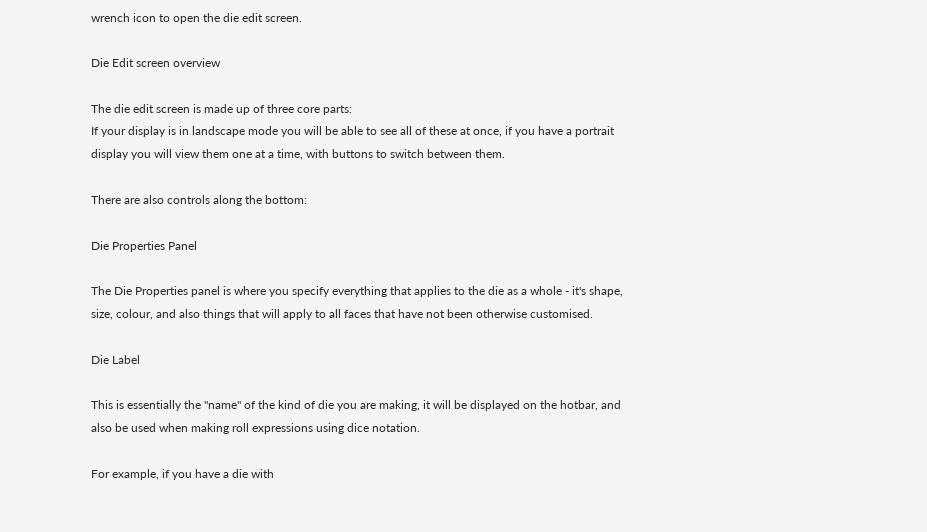wrench icon to open the die edit screen.

Die Edit screen overview

The die edit screen is made up of three core parts:
If your display is in landscape mode you will be able to see all of these at once, if you have a portrait display you will view them one at a time, with buttons to switch between them.

There are also controls along the bottom:

Die Properties Panel

The Die Properties panel is where you specify everything that applies to the die as a whole - it's shape, size, colour, and also things that will apply to all faces that have not been otherwise customised.

Die Label

This is essentially the "name" of the kind of die you are making, it will be displayed on the hotbar, and also be used when making roll expressions using dice notation.

For example, if you have a die with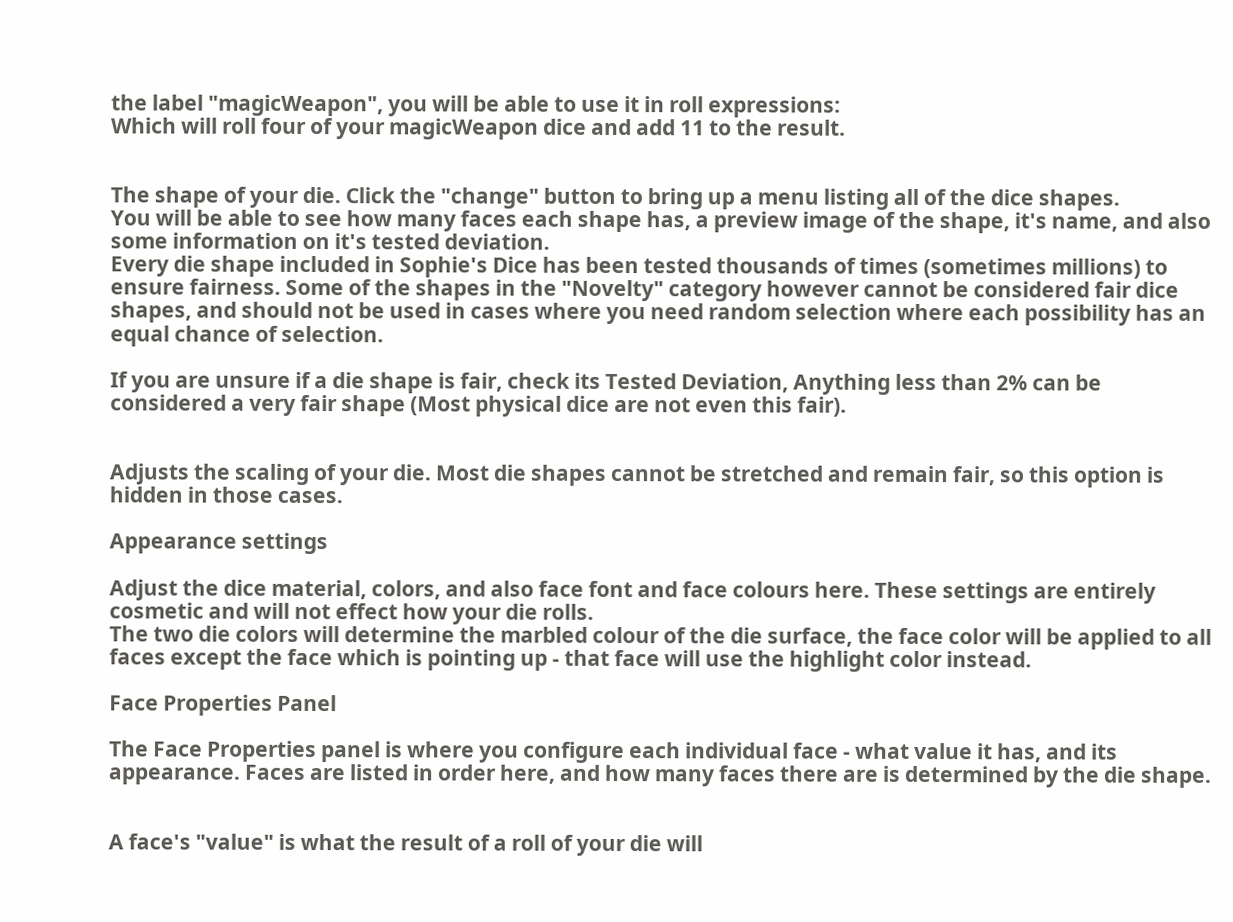the label "magicWeapon", you will be able to use it in roll expressions:
Which will roll four of your magicWeapon dice and add 11 to the result.


The shape of your die. Click the "change" button to bring up a menu listing all of the dice shapes.
You will be able to see how many faces each shape has, a preview image of the shape, it's name, and also some information on it's tested deviation.
Every die shape included in Sophie's Dice has been tested thousands of times (sometimes millions) to ensure fairness. Some of the shapes in the "Novelty" category however cannot be considered fair dice shapes, and should not be used in cases where you need random selection where each possibility has an equal chance of selection.

If you are unsure if a die shape is fair, check its Tested Deviation, Anything less than 2% can be considered a very fair shape (Most physical dice are not even this fair).


Adjusts the scaling of your die. Most die shapes cannot be stretched and remain fair, so this option is hidden in those cases.

Appearance settings

Adjust the dice material, colors, and also face font and face colours here. These settings are entirely cosmetic and will not effect how your die rolls.
The two die colors will determine the marbled colour of the die surface, the face color will be applied to all faces except the face which is pointing up - that face will use the highlight color instead.

Face Properties Panel

The Face Properties panel is where you configure each individual face - what value it has, and its appearance. Faces are listed in order here, and how many faces there are is determined by the die shape.


A face's "value" is what the result of a roll of your die will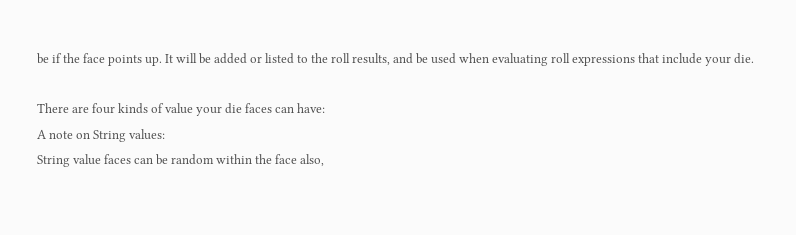be if the face points up. It will be added or listed to the roll results, and be used when evaluating roll expressions that include your die.

There are four kinds of value your die faces can have:
A note on String values:
String value faces can be random within the face also,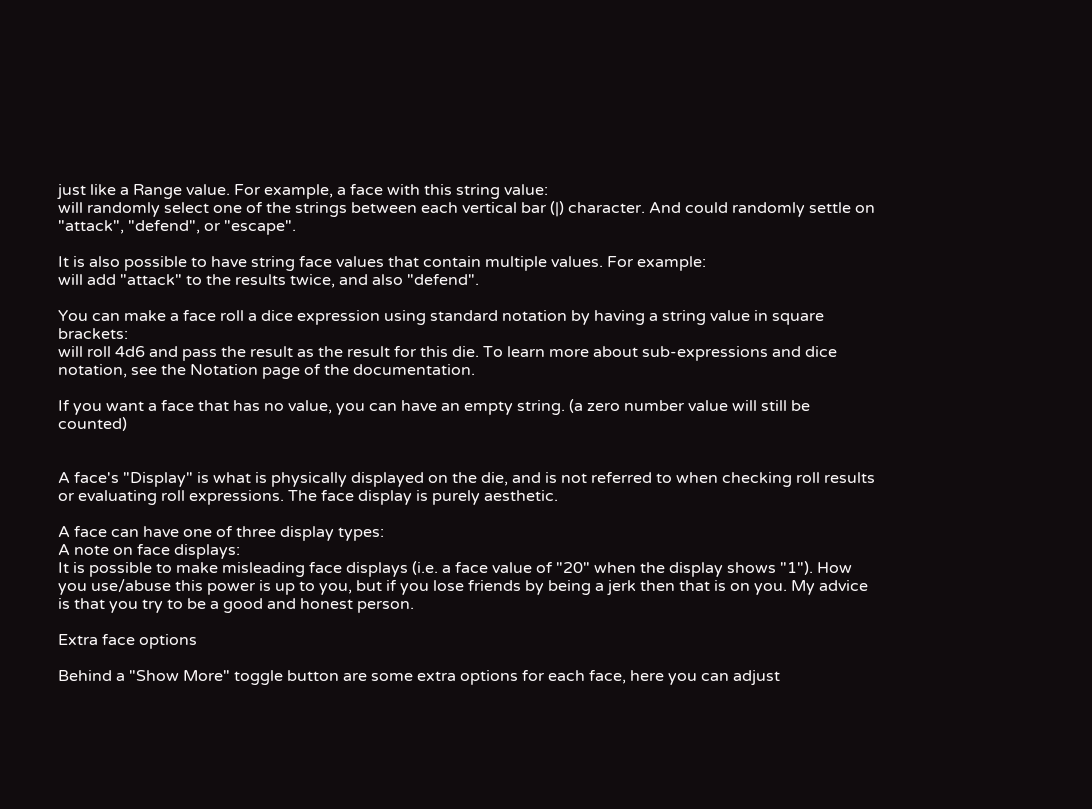just like a Range value. For example, a face with this string value:
will randomly select one of the strings between each vertical bar (|) character. And could randomly settle on "attack", "defend", or "escape".

It is also possible to have string face values that contain multiple values. For example:
will add "attack" to the results twice, and also "defend".

You can make a face roll a dice expression using standard notation by having a string value in square brackets:
will roll 4d6 and pass the result as the result for this die. To learn more about sub-expressions and dice notation, see the Notation page of the documentation.

If you want a face that has no value, you can have an empty string. (a zero number value will still be counted)


A face's "Display" is what is physically displayed on the die, and is not referred to when checking roll results or evaluating roll expressions. The face display is purely aesthetic.

A face can have one of three display types:
A note on face displays:
It is possible to make misleading face displays (i.e. a face value of "20" when the display shows "1"). How you use/abuse this power is up to you, but if you lose friends by being a jerk then that is on you. My advice is that you try to be a good and honest person.

Extra face options

Behind a "Show More" toggle button are some extra options for each face, here you can adjust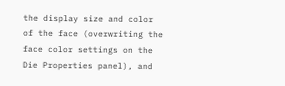the display size and color of the face (overwriting the face color settings on the Die Properties panel), and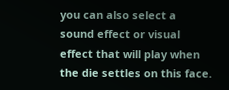you can also select a sound effect or visual effect that will play when the die settles on this face.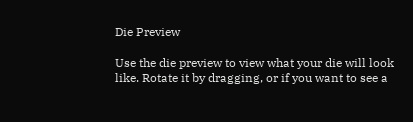Die Preview

Use the die preview to view what your die will look like. Rotate it by dragging, or if you want to see a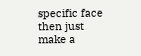specific face then just make a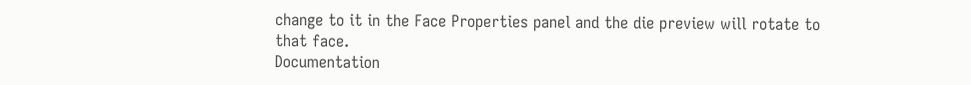change to it in the Face Properties panel and the die preview will rotate to that face.
Documentation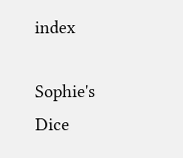index

Sophie's Dice